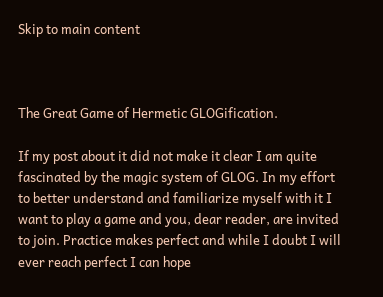Skip to main content



The Great Game of Hermetic GLOGification.

If my post about it did not make it clear I am quite fascinated by the magic system of GLOG. In my effort to better understand and familiarize myself with it I want to play a game and you, dear reader, are invited to join. Practice makes perfect and while I doubt I will ever reach perfect I can hope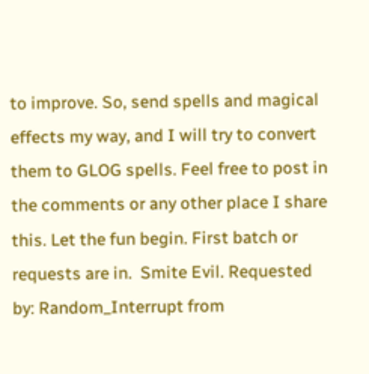to improve. So, send spells and magical effects my way, and I will try to convert them to GLOG spells. Feel free to post in the comments or any other place I share this. Let the fun begin. First batch or requests are in.  Smite Evil. Requested by: Random_Interrupt from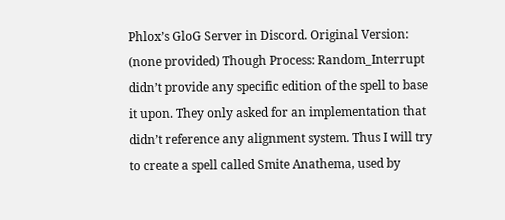Phlox’s GloG Server in Discord. Original Version: (none provided) Though Process: Random_Interrupt didn’t provide any specific edition of the spell to base it upon. They only asked for an implementation that didn’t reference any alignment system. Thus I will try to create a spell called Smite Anathema, used by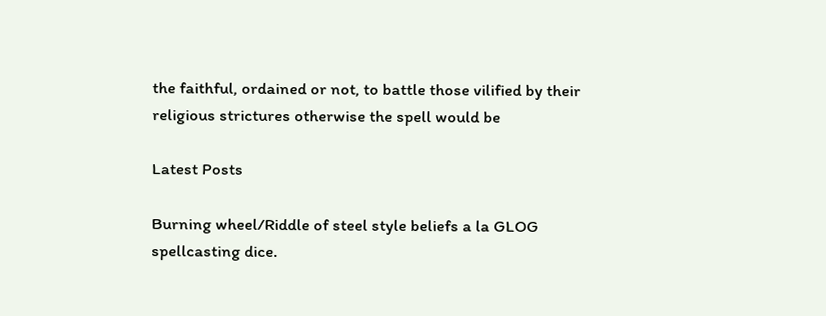the faithful, ordained or not, to battle those vilified by their religious strictures otherwise the spell would be

Latest Posts

Burning wheel/Riddle of steel style beliefs a la GLOG spellcasting dice.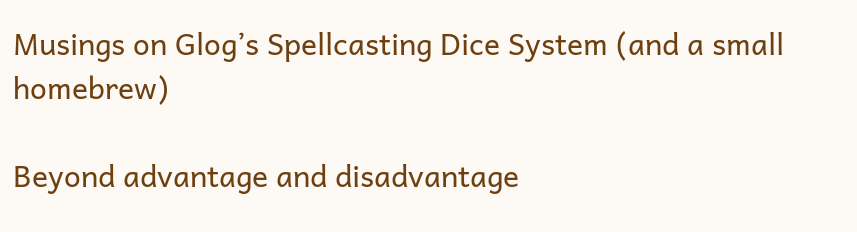Musings on Glog’s Spellcasting Dice System (and a small homebrew)

Beyond advantage and disadvantage